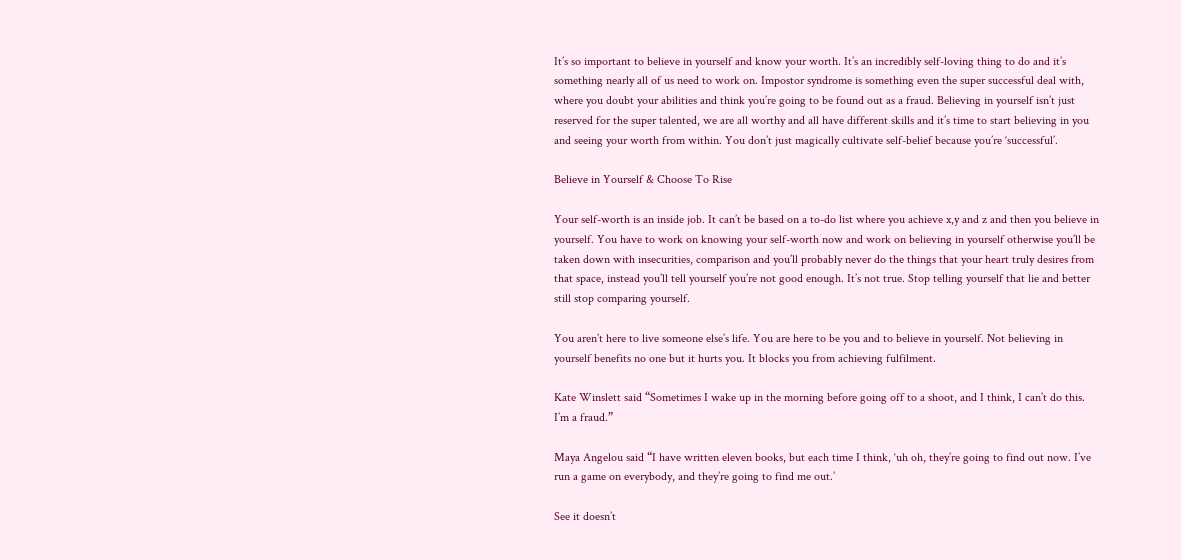It’s so important to believe in yourself and know your worth. It’s an incredibly self-loving thing to do and it’s something nearly all of us need to work on. Impostor syndrome is something even the super successful deal with, where you doubt your abilities and think you’re going to be found out as a fraud. Believing in yourself isn’t just reserved for the super talented, we are all worthy and all have different skills and it’s time to start believing in you and seeing your worth from within. You don’t just magically cultivate self-belief because you’re ‘successful’.

Believe in Yourself & Choose To Rise

Your self-worth is an inside job. It can’t be based on a to-do list where you achieve x,y and z and then you believe in yourself. You have to work on knowing your self-worth now and work on believing in yourself otherwise you’ll be taken down with insecurities, comparison and you’ll probably never do the things that your heart truly desires from that space, instead you’ll tell yourself you’re not good enough. It’s not true. Stop telling yourself that lie and better still stop comparing yourself.

You aren’t here to live someone else’s life. You are here to be you and to believe in yourself. Not believing in yourself benefits no one but it hurts you. It blocks you from achieving fulfilment.

Kate Winslett said “Sometimes I wake up in the morning before going off to a shoot, and I think, I can’t do this.  I’m a fraud.”

Maya Angelou said “I have written eleven books, but each time I think, ‘uh oh, they’re going to find out now. I’ve run a game on everybody, and they’re going to find me out.’

See it doesn’t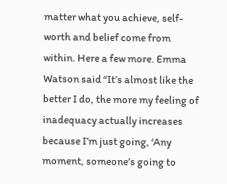matter what you achieve, self-worth and belief come from within. Here a few more. Emma Watson said “It’s almost like the better I do, the more my feeling of inadequacy actually increases because I’m just going, ‘Any moment, someone’s going to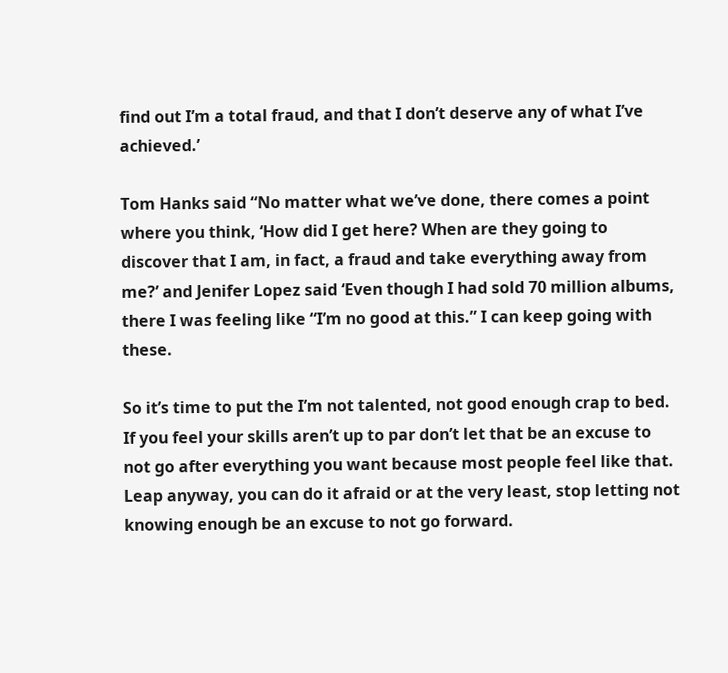find out I’m a total fraud, and that I don’t deserve any of what I’ve achieved.’

Tom Hanks said “No matter what we’ve done, there comes a point where you think, ‘How did I get here? When are they going to discover that I am, in fact, a fraud and take everything away from me?’ and Jenifer Lopez said ‘Even though I had sold 70 million albums, there I was feeling like “I’m no good at this.” I can keep going with these.

So it’s time to put the I’m not talented, not good enough crap to bed. If you feel your skills aren’t up to par don’t let that be an excuse to not go after everything you want because most people feel like that. Leap anyway, you can do it afraid or at the very least, stop letting not knowing enough be an excuse to not go forward.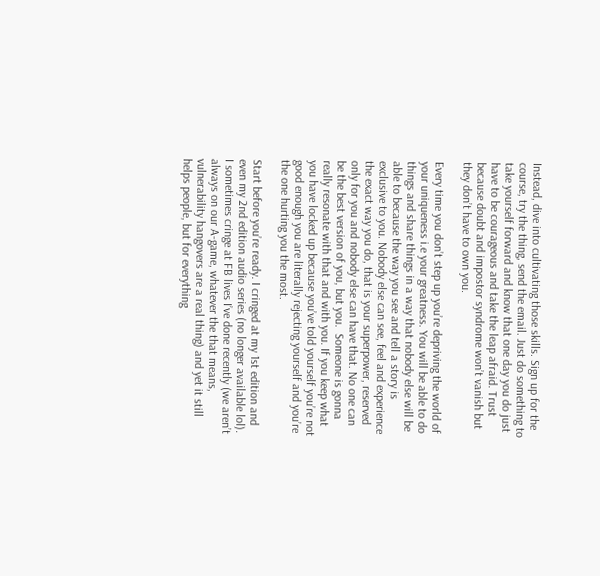Instead, dive into cultivating those skills. Sign up for the course, try the thing, send the email. Just do something to take yourself forward and know that one day you do just have to be courageous and take the leap afraid. Trust because doubt and impostor syndrome won’t vanish but they don’t have to own you.

Every time you don’t step up you’re depriving the world of your uniqueness i.e your greatness. You will be able to do things and share things in a way that nobody else will be able to because the way you see and tell a story is exclusive to you. Nobody else can see, feel and experience the exact way you do, that is your superpower, reserved only for you and nobody else can have that. No one can be the best version of you, but you.  Someone is gonna really resonate with that and with you. If you keep what you have locked up because you’ve told yourself you’re not good enough you are literally rejecting yourself and you’re the one hurting you the most.

Start before you’re ready. I cringed at my 1st edition and even my 2nd edition audio series (no longer available lol). I sometimes cringe at FB lives I’ve done recently (we aren’t always on our A-game, whatever the that means, vulnerability hangovers are a real thing) and yet it still helps people, but for everything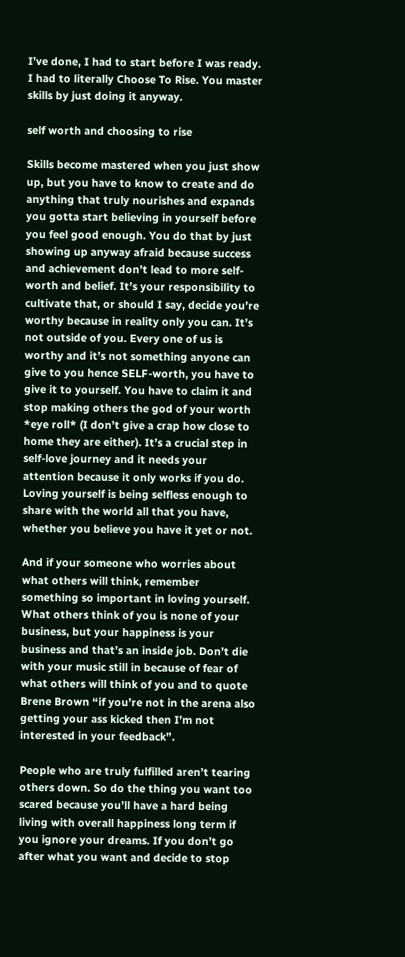I’ve done, I had to start before I was ready. I had to literally Choose To Rise. You master skills by just doing it anyway.

self worth and choosing to rise

Skills become mastered when you just show up, but you have to know to create and do anything that truly nourishes and expands you gotta start believing in yourself before you feel good enough. You do that by just showing up anyway afraid because success and achievement don’t lead to more self-worth and belief. It’s your responsibility to cultivate that, or should I say, decide you’re worthy because in reality only you can. It’s not outside of you. Every one of us is worthy and it’s not something anyone can give to you hence SELF-worth, you have to give it to yourself. You have to claim it and stop making others the god of your worth *eye roll* (I don’t give a crap how close to home they are either). It’s a crucial step in self-love journey and it needs your attention because it only works if you do. Loving yourself is being selfless enough to share with the world all that you have, whether you believe you have it yet or not.

And if your someone who worries about what others will think, remember something so important in loving yourself. What others think of you is none of your business, but your happiness is your business and that’s an inside job. Don’t die with your music still in because of fear of what others will think of you and to quote Brene Brown “if you’re not in the arena also getting your ass kicked then I’m not interested in your feedback”.

People who are truly fulfilled aren’t tearing others down. So do the thing you want too scared because you’ll have a hard being living with overall happiness long term if you ignore your dreams. If you don’t go after what you want and decide to stop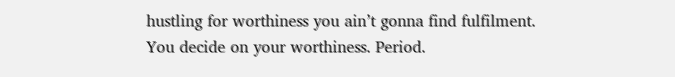hustling for worthiness you ain’t gonna find fulfilment. You decide on your worthiness. Period.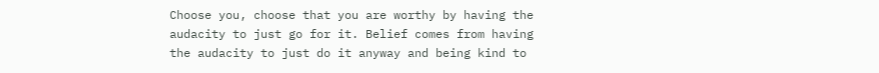Choose you, choose that you are worthy by having the audacity to just go for it. Belief comes from having the audacity to just do it anyway and being kind to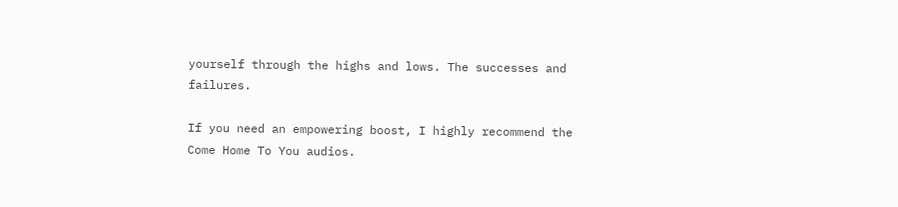yourself through the highs and lows. The successes and failures.

If you need an empowering boost, I highly recommend the Come Home To You audios.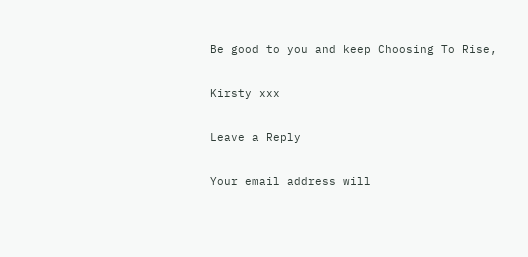Be good to you and keep Choosing To Rise,

Kirsty xxx

Leave a Reply

Your email address will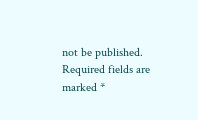not be published. Required fields are marked *